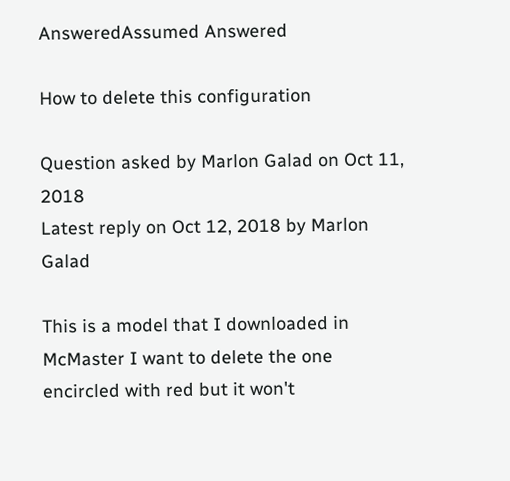AnsweredAssumed Answered

How to delete this configuration

Question asked by Marlon Galad on Oct 11, 2018
Latest reply on Oct 12, 2018 by Marlon Galad

This is a model that I downloaded in McMaster I want to delete the one encircled with red but it won't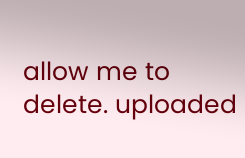allow me to delete. uploaded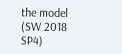the model (SW 2018 SP4)